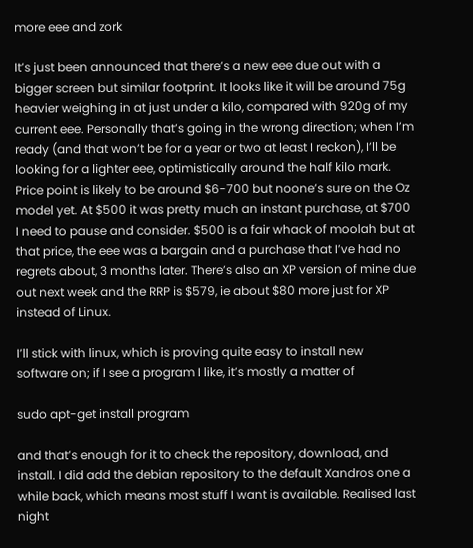more eee and zork

It’s just been announced that there’s a new eee due out with a bigger screen but similar footprint. It looks like it will be around 75g heavier weighing in at just under a kilo, compared with 920g of my current eee. Personally that’s going in the wrong direction; when I’m ready (and that won’t be for a year or two at least I reckon), I’ll be looking for a lighter eee, optimistically around the half kilo mark. Price point is likely to be around $6-700 but noone’s sure on the Oz model yet. At $500 it was pretty much an instant purchase, at $700 I need to pause and consider. $500 is a fair whack of moolah but at that price, the eee was a bargain and a purchase that I’ve had no regrets about, 3 months later. There’s also an XP version of mine due out next week and the RRP is $579, ie about $80 more just for XP instead of Linux.

I’ll stick with linux, which is proving quite easy to install new software on; if I see a program I like, it’s mostly a matter of

sudo apt-get install program

and that’s enough for it to check the repository, download, and install. I did add the debian repository to the default Xandros one a while back, which means most stuff I want is available. Realised last night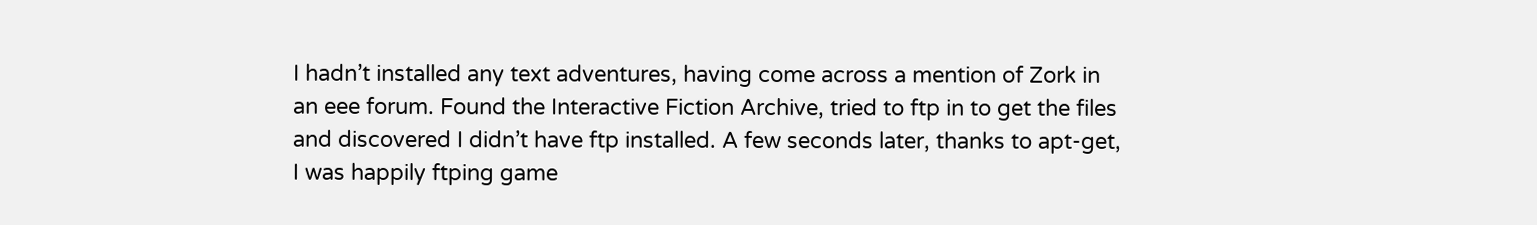I hadn’t installed any text adventures, having come across a mention of Zork in an eee forum. Found the Interactive Fiction Archive, tried to ftp in to get the files and discovered I didn’t have ftp installed. A few seconds later, thanks to apt-get, I was happily ftping game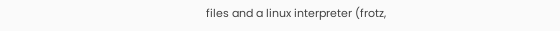files and a linux interpreter (frotz,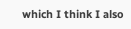which I think I also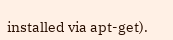installed via apt-get).